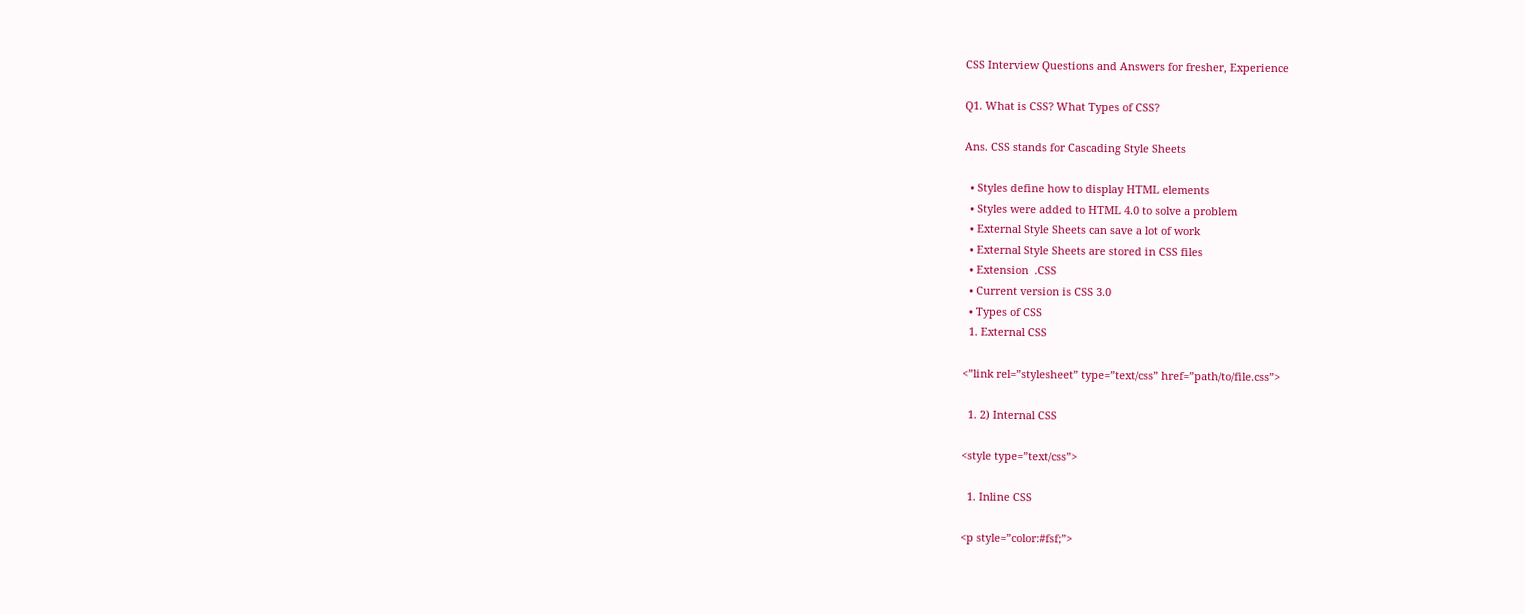CSS Interview Questions and Answers for fresher, Experience

Q1. What is CSS? What Types of CSS?

Ans. CSS stands for Cascading Style Sheets

  • Styles define how to display HTML elements
  • Styles were added to HTML 4.0 to solve a problem
  • External Style Sheets can save a lot of work
  • External Style Sheets are stored in CSS files
  • Extension  .CSS
  • Current version is CSS 3.0
  • Types of CSS
  1. External CSS

<”link rel=”stylesheet” type=”text/css” href=”path/to/file.css”>

  1. 2) Internal CSS

<style type=”text/css”>

  1. Inline CSS

<p style=”color:#fsf;”>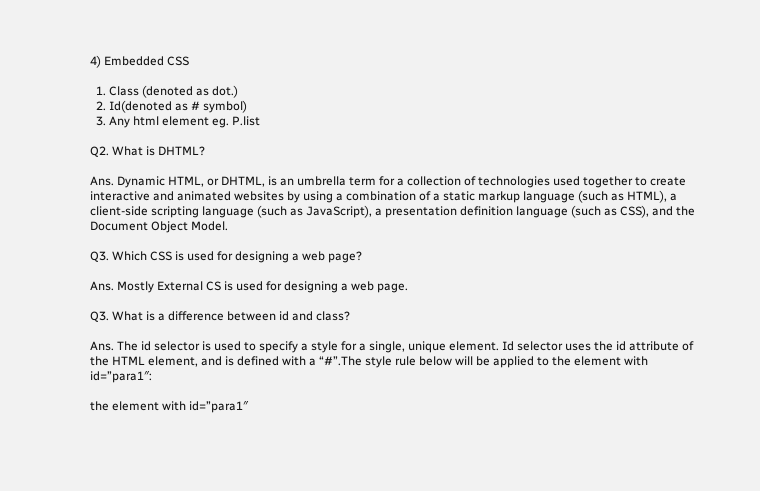4) Embedded CSS

  1. Class (denoted as dot.)
  2. Id(denoted as # symbol)
  3. Any html element eg. P.list

Q2. What is DHTML?

Ans. Dynamic HTML, or DHTML, is an umbrella term for a collection of technologies used together to create interactive and animated websites by using a combination of a static markup language (such as HTML), a client-side scripting language (such as JavaScript), a presentation definition language (such as CSS), and the Document Object Model.

Q3. Which CSS is used for designing a web page?

Ans. Mostly External CS is used for designing a web page.

Q3. What is a difference between id and class?

Ans. The id selector is used to specify a style for a single, unique element. Id selector uses the id attribute of the HTML element, and is defined with a “#”.The style rule below will be applied to the element with id=”para1″:

the element with id=”para1″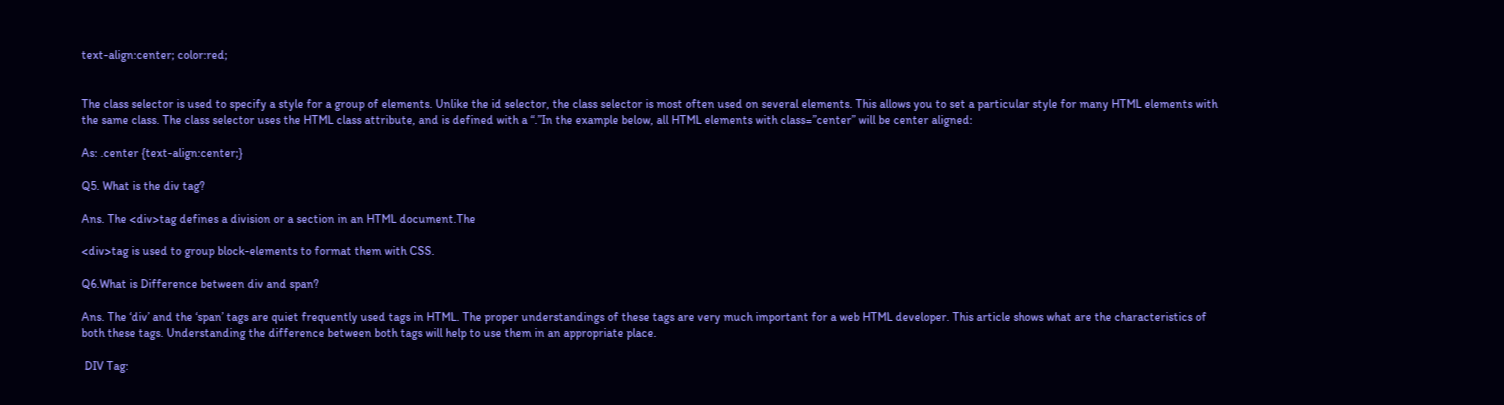text-align:center; color:red;


The class selector is used to specify a style for a group of elements. Unlike the id selector, the class selector is most often used on several elements. This allows you to set a particular style for many HTML elements with the same class. The class selector uses the HTML class attribute, and is defined with a “.”In the example below, all HTML elements with class=”center” will be center aligned:

As: .center {text-align:center;}

Q5. What is the div tag?

Ans. The <div>tag defines a division or a section in an HTML document.The

<div>tag is used to group block-elements to format them with CSS.

Q6.What is Difference between div and span?

Ans. The ‘div’ and the ‘span’ tags are quiet frequently used tags in HTML. The proper understandings of these tags are very much important for a web HTML developer. This article shows what are the characteristics of both these tags. Understanding the difference between both tags will help to use them in an appropriate place.

 DIV Tag: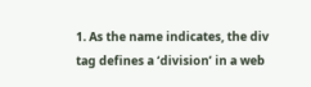1. As the name indicates, the div tag defines a ‘division’ in a web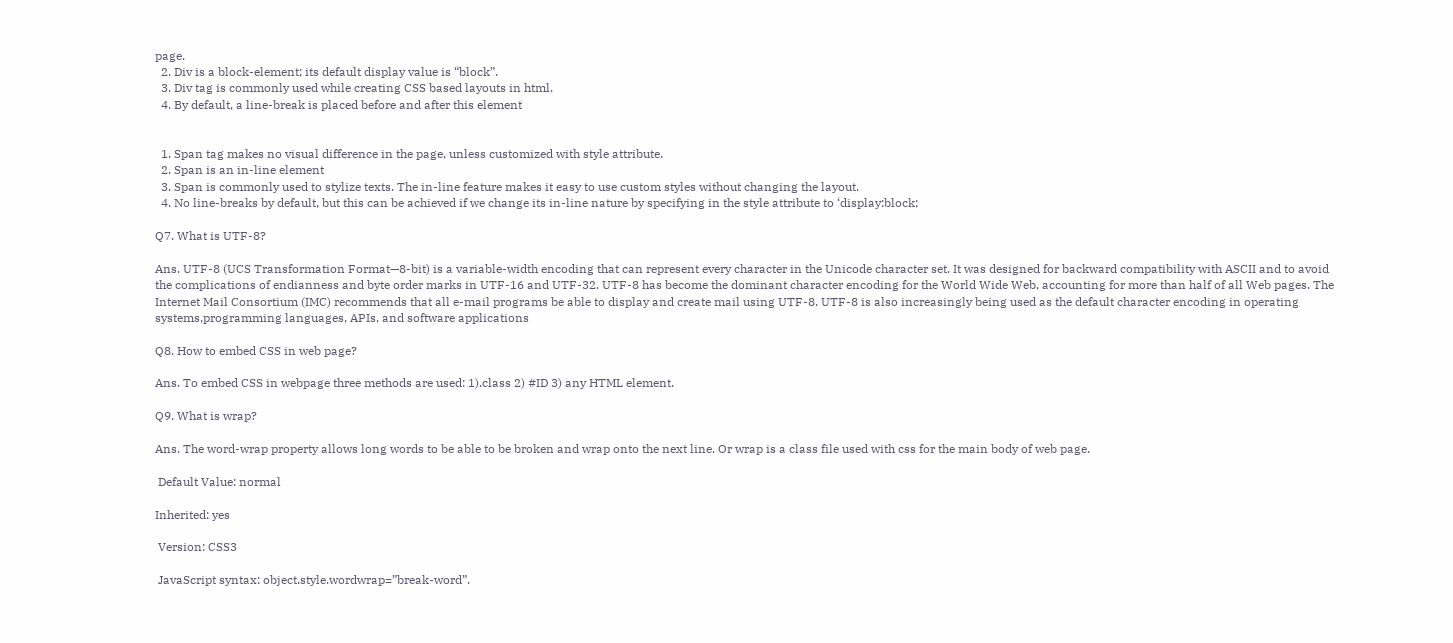page.
  2. Div is a block-element; its default display value is “block”.
  3. Div tag is commonly used while creating CSS based layouts in html.
  4. By default, a line-break is placed before and after this element


  1. Span tag makes no visual difference in the page, unless customized with style attribute.
  2. Span is an in-line element
  3. Span is commonly used to stylize texts. The in-line feature makes it easy to use custom styles without changing the layout.
  4. No line-breaks by default, but this can be achieved if we change its in-line nature by specifying in the style attribute to ‘display:block;

Q7. What is UTF-8?

Ans. UTF-8 (UCS Transformation Format—8-bit) is a variable-width encoding that can represent every character in the Unicode character set. It was designed for backward compatibility with ASCII and to avoid the complications of endianness and byte order marks in UTF-16 and UTF-32. UTF-8 has become the dominant character encoding for the World Wide Web, accounting for more than half of all Web pages. The Internet Mail Consortium (IMC) recommends that all e-mail programs be able to display and create mail using UTF-8. UTF-8 is also increasingly being used as the default character encoding in operating systems,programming languages, APIs, and software applications

Q8. How to embed CSS in web page?

Ans. To embed CSS in webpage three methods are used: 1).class 2) #ID 3) any HTML element.

Q9. What is wrap?

Ans. The word-wrap property allows long words to be able to be broken and wrap onto the next line. Or wrap is a class file used with css for the main body of web page.

 Default Value: normal

Inherited: yes

 Version: CSS3

 JavaScript syntax: object.style.wordwrap=”break-word”.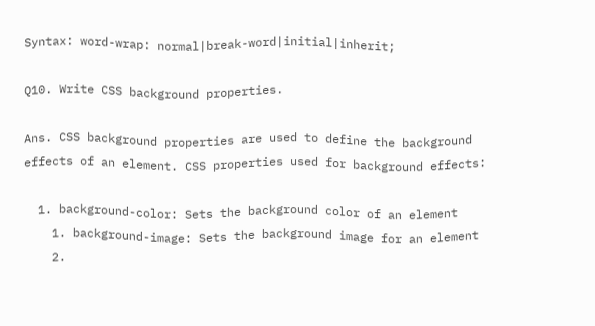Syntax: word-wrap: normal|break-word|initial|inherit;

Q10. Write CSS background properties.

Ans. CSS background properties are used to define the background effects of an element. CSS properties used for background effects:

  1. background-color: Sets the background color of an element
    1. background-image: Sets the background image for an element
    2.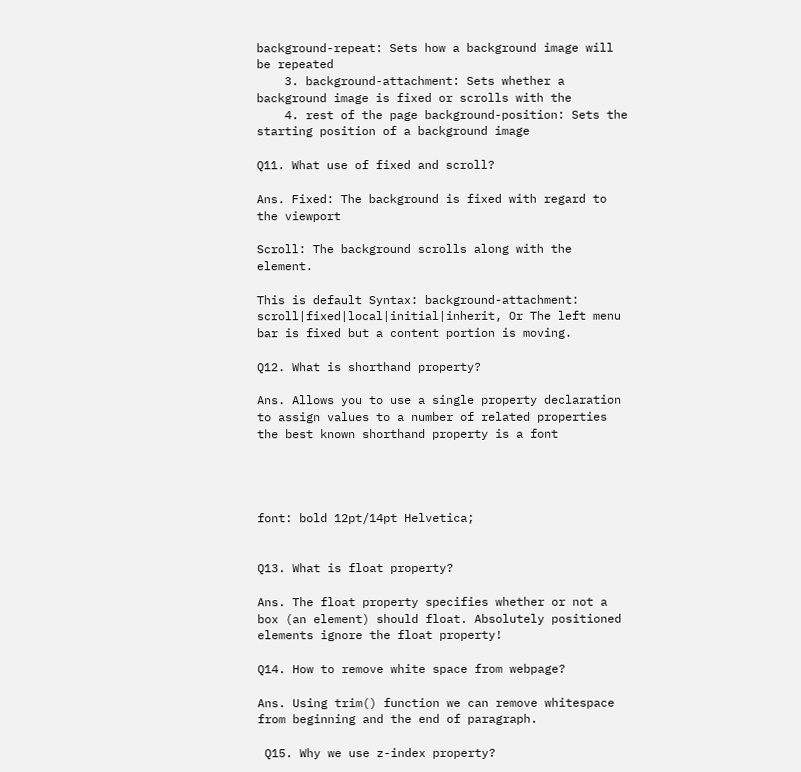background-repeat: Sets how a background image will be repeated
    3. background-attachment: Sets whether a background image is fixed or scrolls with the
    4. rest of the page background-position: Sets the starting position of a background image

Q11. What use of fixed and scroll?

Ans. Fixed: The background is fixed with regard to the viewport

Scroll: The background scrolls along with the element.

This is default Syntax: background-attachment: scroll|fixed|local|initial|inherit, Or The left menu bar is fixed but a content portion is moving.

Q12. What is shorthand property?

Ans. Allows you to use a single property declaration to assign values to a number of related properties the best known shorthand property is a font




font: bold 12pt/14pt Helvetica;


Q13. What is float property?

Ans. The float property specifies whether or not a box (an element) should float. Absolutely positioned elements ignore the float property!

Q14. How to remove white space from webpage?

Ans. Using trim() function we can remove whitespace from beginning and the end of paragraph.

 Q15. Why we use z-index property?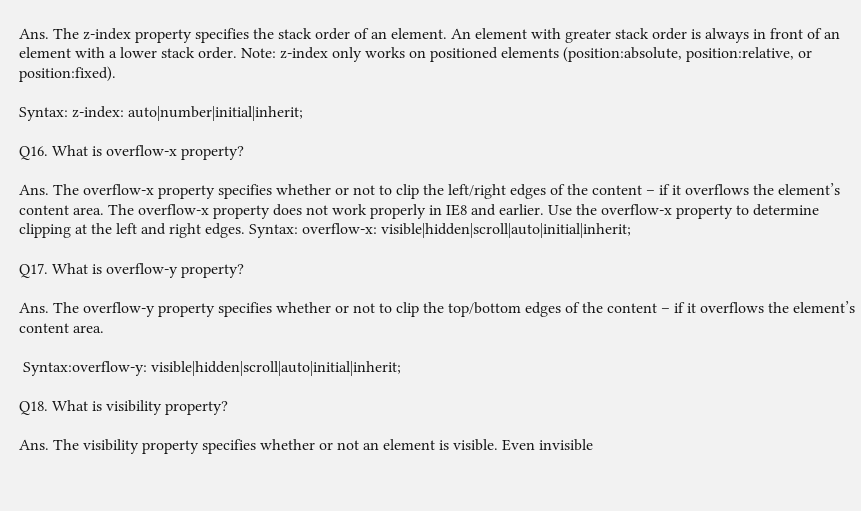Ans. The z-index property specifies the stack order of an element. An element with greater stack order is always in front of an element with a lower stack order. Note: z-index only works on positioned elements (position:absolute, position:relative, or position:fixed).

Syntax: z-index: auto|number|initial|inherit;

Q16. What is overflow-x property?

Ans. The overflow-x property specifies whether or not to clip the left/right edges of the content – if it overflows the element’s content area. The overflow-x property does not work properly in IE8 and earlier. Use the overflow-x property to determine clipping at the left and right edges. Syntax: overflow-x: visible|hidden|scroll|auto|initial|inherit;

Q17. What is overflow-y property?

Ans. The overflow-y property specifies whether or not to clip the top/bottom edges of the content – if it overflows the element’s content area.

 Syntax:overflow-y: visible|hidden|scroll|auto|initial|inherit;

Q18. What is visibility property?

Ans. The visibility property specifies whether or not an element is visible. Even invisible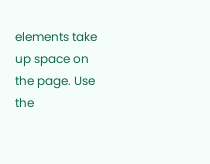elements take up space on the page. Use the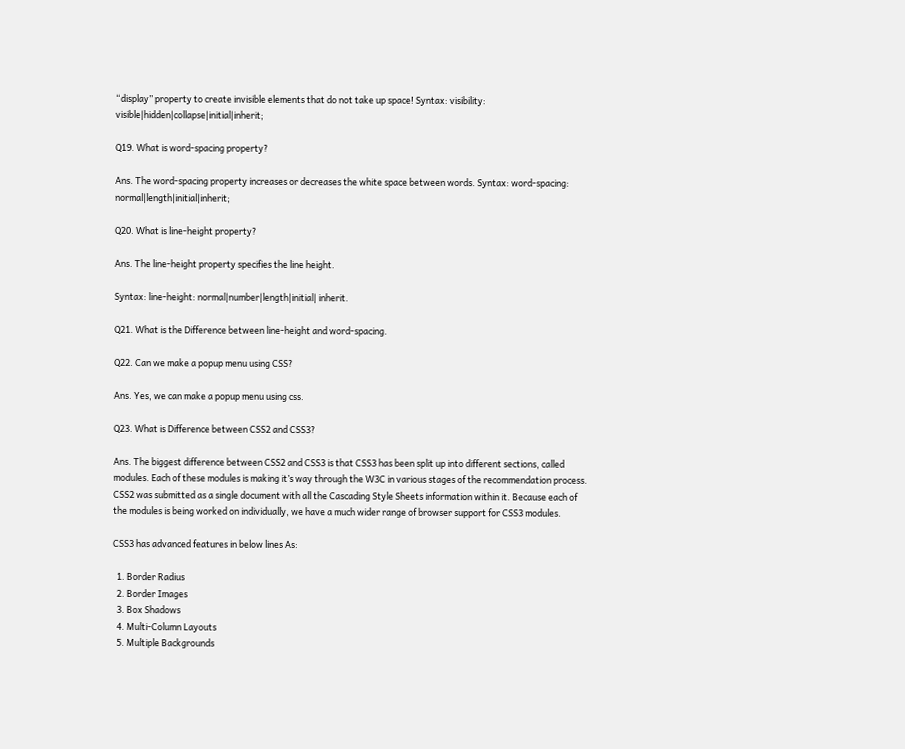“display” property to create invisible elements that do not take up space! Syntax: visibility: visible|hidden|collapse|initial|inherit;

Q19. What is word-spacing property?

Ans. The word-spacing property increases or decreases the white space between words. Syntax: word-spacing: normal|length|initial|inherit;

Q20. What is line-height property?

Ans. The line-height property specifies the line height.

Syntax: line-height: normal|number|length|initial| inherit.

Q21. What is the Difference between line-height and word-spacing.

Q22. Can we make a popup menu using CSS?

Ans. Yes, we can make a popup menu using css.

Q23. What is Difference between CSS2 and CSS3?

Ans. The biggest difference between CSS2 and CSS3 is that CSS3 has been split up into different sections, called modules. Each of these modules is making it’s way through the W3C in various stages of the recommendation process. CSS2 was submitted as a single document with all the Cascading Style Sheets information within it. Because each of the modules is being worked on individually, we have a much wider range of browser support for CSS3 modules.

CSS3 has advanced features in below lines As:

  1. Border Radius
  2. Border Images
  3. Box Shadows
  4. Multi-Column Layouts
  5. Multiple Backgrounds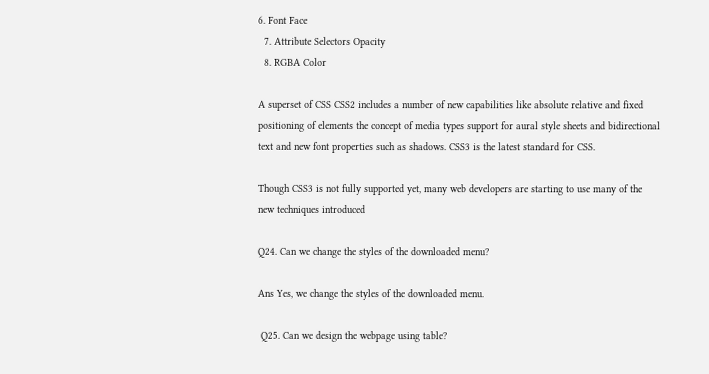6. Font Face
  7. Attribute Selectors Opacity
  8. RGBA Color

A superset of CSS CSS2 includes a number of new capabilities like absolute relative and fixed positioning of elements the concept of media types support for aural style sheets and bidirectional text and new font properties such as shadows. CSS3 is the latest standard for CSS.

Though CSS3 is not fully supported yet, many web developers are starting to use many of the new techniques introduced

Q24. Can we change the styles of the downloaded menu?

Ans Yes, we change the styles of the downloaded menu.

 Q25. Can we design the webpage using table?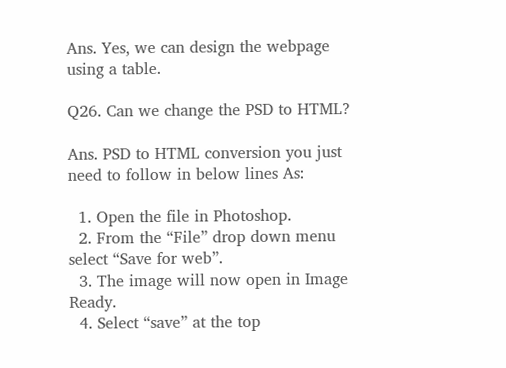Ans. Yes, we can design the webpage using a table.

Q26. Can we change the PSD to HTML?

Ans. PSD to HTML conversion you just need to follow in below lines As:

  1. Open the file in Photoshop.
  2. From the “File” drop down menu select “Save for web”.
  3. The image will now open in Image Ready.
  4. Select “save” at the top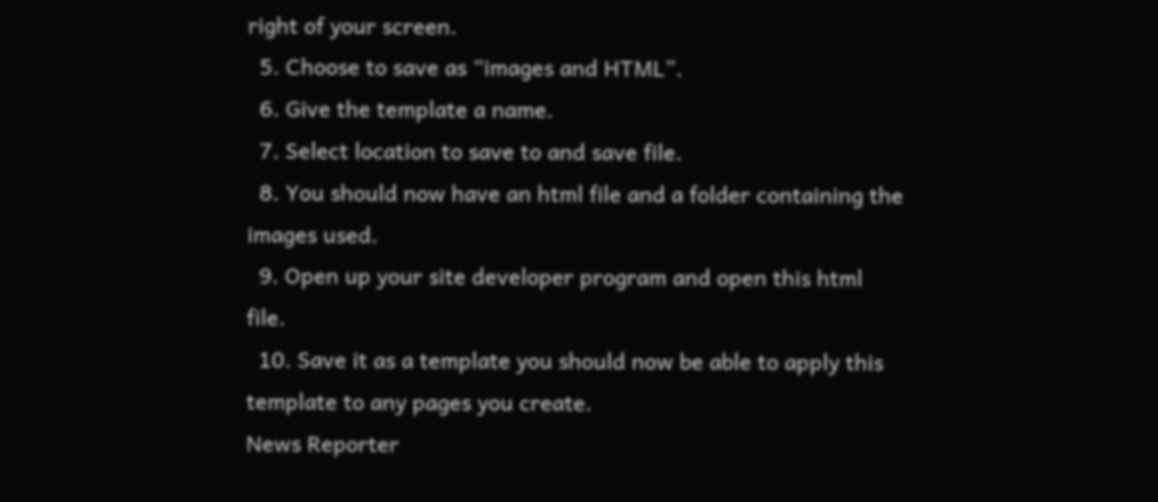right of your screen.
  5. Choose to save as “images and HTML”.
  6. Give the template a name.
  7. Select location to save to and save file.
  8. You should now have an html file and a folder containing the images used.
  9. Open up your site developer program and open this html file.
  10. Save it as a template you should now be able to apply this template to any pages you create.
News Reporter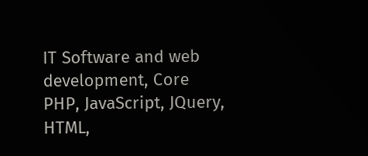IT Software and web development, Core PHP, JavaScript, JQuery, HTML,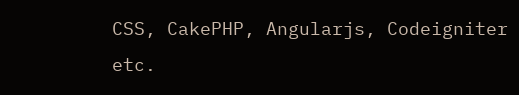CSS, CakePHP, Angularjs, Codeigniter etc.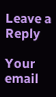Leave a Reply

Your email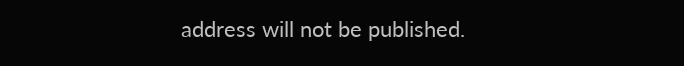address will not be published.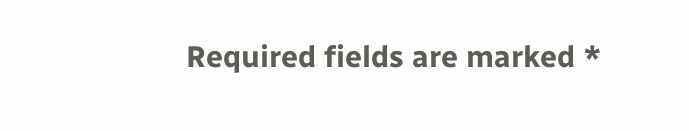Required fields are marked *